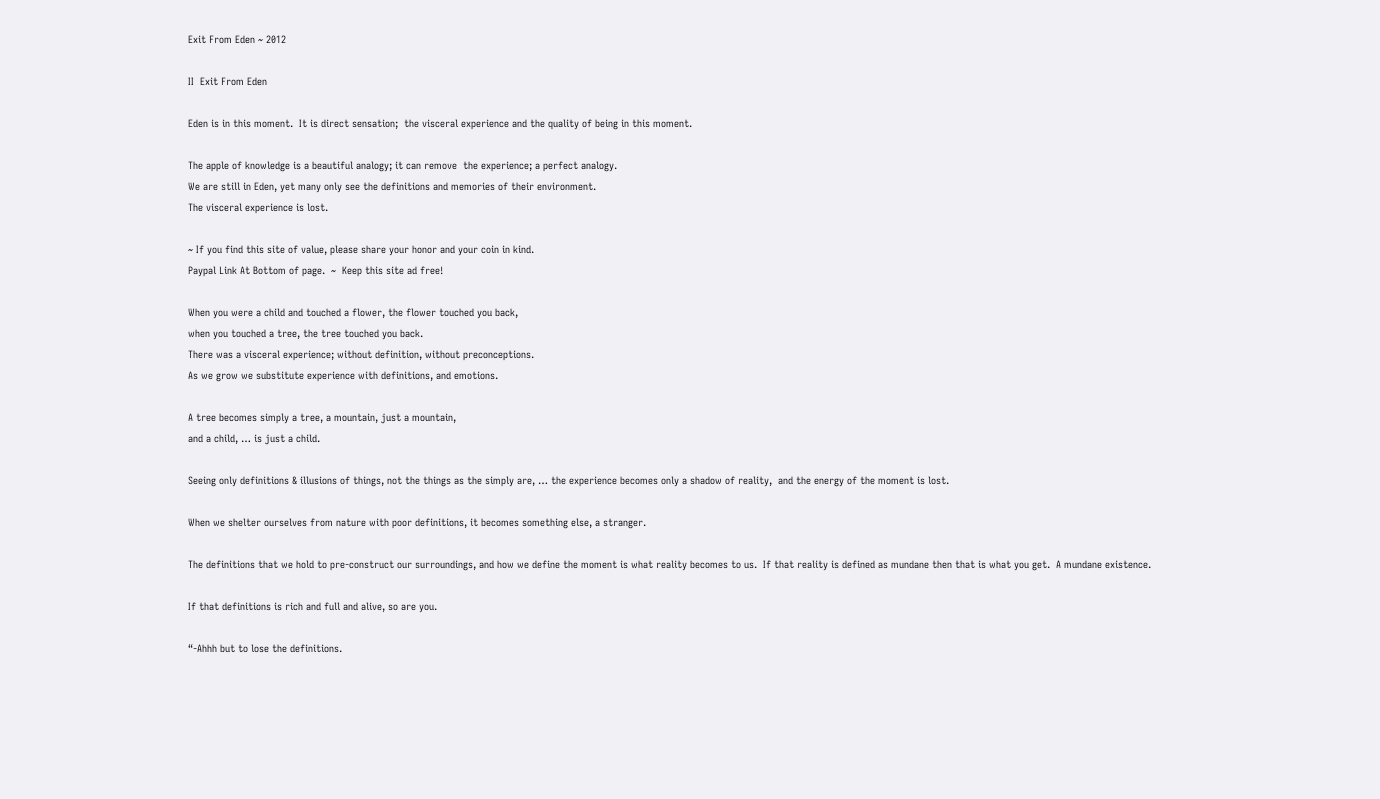Exit From Eden ~ 2012

II  Exit From Eden

Eden is in this moment.  It is direct sensation;  the visceral experience and the quality of being in this moment.

The apple of knowledge is a beautiful analogy; it can remove  the experience; a perfect analogy.
We are still in Eden, yet many only see the definitions and memories of their environment.
The visceral experience is lost.

~ If you find this site of value, please share your honor and your coin in kind.
Paypal Link At Bottom of page.  ~  Keep this site ad free!

When you were a child and touched a flower, the flower touched you back,
when you touched a tree, the tree touched you back.
There was a visceral experience; without definition, without preconceptions.
As we grow we substitute experience with definitions, and emotions.

A tree becomes simply a tree, a mountain, just a mountain,
and a child, … is just a child.

Seeing only definitions & illusions of things, not the things as the simply are, … the experience becomes only a shadow of reality,  and the energy of the moment is lost.

When we shelter ourselves from nature with poor definitions, it becomes something else, a stranger.

The definitions that we hold to pre-construct our surroundings, and how we define the moment is what reality becomes to us.  If that reality is defined as mundane then that is what you get.  A mundane existence.

If that definitions is rich and full and alive, so are you.

“-Ahhh but to lose the definitions.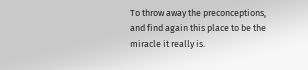To throw away the preconceptions, and find again this place to be the miracle it really is.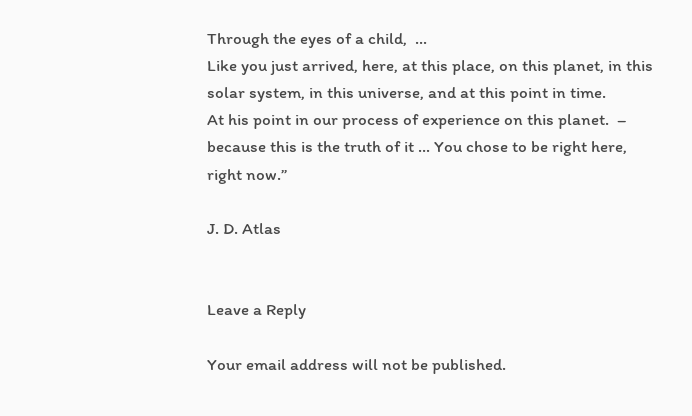Through the eyes of a child,  …
Like you just arrived, here, at this place, on this planet, in this solar system, in this universe, and at this point in time.
At his point in our process of experience on this planet.  –  because this is the truth of it … You chose to be right here, right now.”

J. D. Atlas


Leave a Reply

Your email address will not be published.